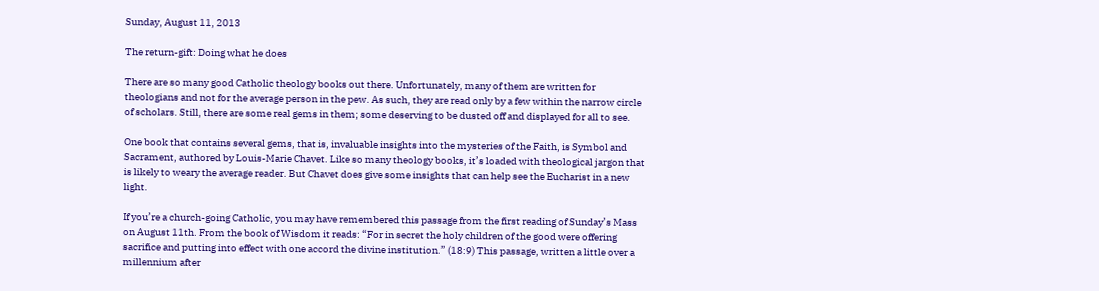Sunday, August 11, 2013

The return-gift: Doing what he does

There are so many good Catholic theology books out there. Unfortunately, many of them are written for theologians and not for the average person in the pew. As such, they are read only by a few within the narrow circle of scholars. Still, there are some real gems in them; some deserving to be dusted off and displayed for all to see.

One book that contains several gems, that is, invaluable insights into the mysteries of the Faith, is Symbol and Sacrament, authored by Louis-Marie Chavet. Like so many theology books, it’s loaded with theological jargon that is likely to weary the average reader. But Chavet does give some insights that can help see the Eucharist in a new light.

If you’re a church-going Catholic, you may have remembered this passage from the first reading of Sunday’s Mass on August 11th. From the book of Wisdom it reads: “For in secret the holy children of the good were offering sacrifice and putting into effect with one accord the divine institution.” (18:9) This passage, written a little over a millennium after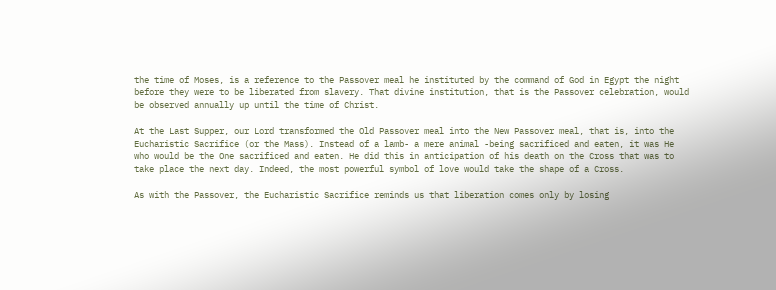the time of Moses, is a reference to the Passover meal he instituted by the command of God in Egypt the night before they were to be liberated from slavery. That divine institution, that is the Passover celebration, would be observed annually up until the time of Christ.

At the Last Supper, our Lord transformed the Old Passover meal into the New Passover meal, that is, into the Eucharistic Sacrifice (or the Mass). Instead of a lamb- a mere animal -being sacrificed and eaten, it was He who would be the One sacrificed and eaten. He did this in anticipation of his death on the Cross that was to take place the next day. Indeed, the most powerful symbol of love would take the shape of a Cross.

As with the Passover, the Eucharistic Sacrifice reminds us that liberation comes only by losing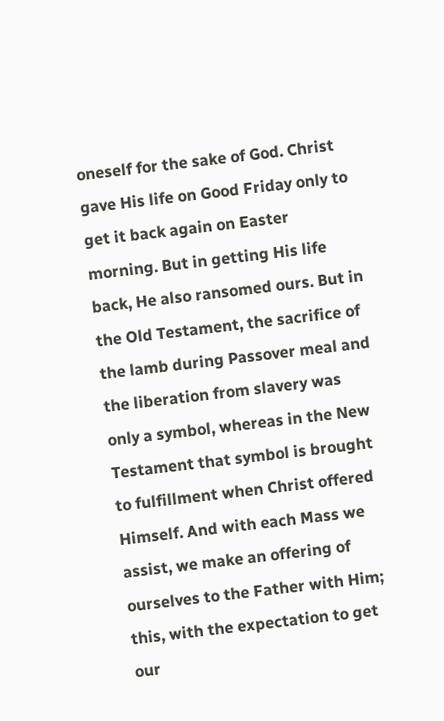oneself for the sake of God. Christ gave His life on Good Friday only to get it back again on Easter morning. But in getting His life back, He also ransomed ours. But in the Old Testament, the sacrifice of the lamb during Passover meal and the liberation from slavery was only a symbol, whereas in the New Testament that symbol is brought to fulfillment when Christ offered Himself. And with each Mass we assist, we make an offering of ourselves to the Father with Him; this, with the expectation to get our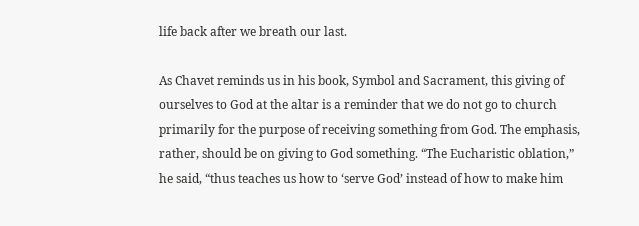life back after we breath our last.

As Chavet reminds us in his book, Symbol and Sacrament, this giving of ourselves to God at the altar is a reminder that we do not go to church primarily for the purpose of receiving something from God. The emphasis, rather, should be on giving to God something. “The Eucharistic oblation,” he said, “thus teaches us how to ‘serve God’ instead of how to make him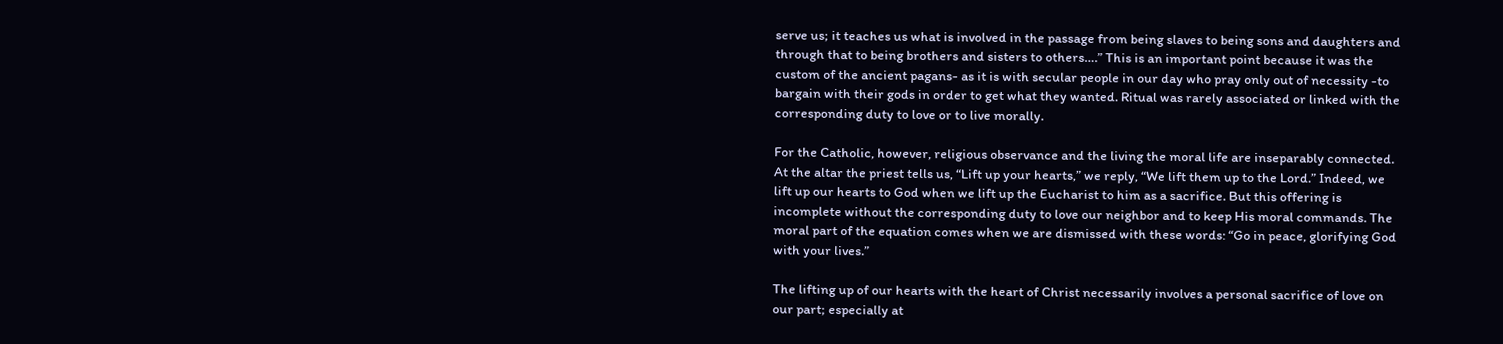serve us; it teaches us what is involved in the passage from being slaves to being sons and daughters and through that to being brothers and sisters to others….” This is an important point because it was the custom of the ancient pagans- as it is with secular people in our day who pray only out of necessity -to bargain with their gods in order to get what they wanted. Ritual was rarely associated or linked with the corresponding duty to love or to live morally.

For the Catholic, however, religious observance and the living the moral life are inseparably connected. At the altar the priest tells us, “Lift up your hearts,” we reply, “We lift them up to the Lord.” Indeed, we lift up our hearts to God when we lift up the Eucharist to him as a sacrifice. But this offering is incomplete without the corresponding duty to love our neighbor and to keep His moral commands. The moral part of the equation comes when we are dismissed with these words: “Go in peace, glorifying God with your lives.”

The lifting up of our hearts with the heart of Christ necessarily involves a personal sacrifice of love on our part; especially at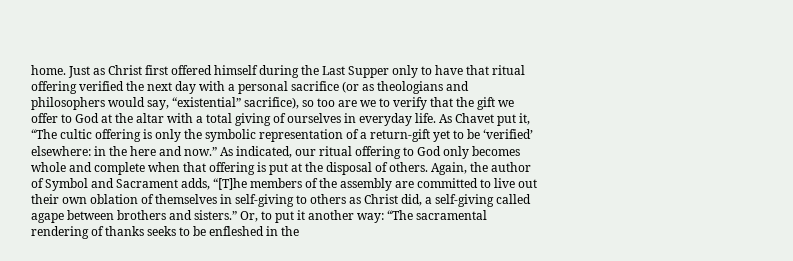home. Just as Christ first offered himself during the Last Supper only to have that ritual offering verified the next day with a personal sacrifice (or as theologians and philosophers would say, “existential” sacrifice), so too are we to verify that the gift we offer to God at the altar with a total giving of ourselves in everyday life. As Chavet put it, “The cultic offering is only the symbolic representation of a return-gift yet to be ‘verified’ elsewhere: in the here and now.” As indicated, our ritual offering to God only becomes whole and complete when that offering is put at the disposal of others. Again, the author of Symbol and Sacrament adds, “[T]he members of the assembly are committed to live out their own oblation of themselves in self-giving to others as Christ did, a self-giving called agape between brothers and sisters.” Or, to put it another way: “The sacramental rendering of thanks seeks to be enfleshed in the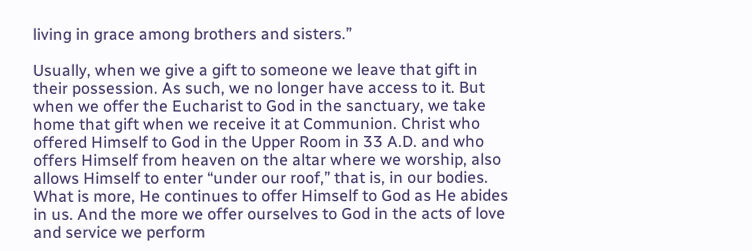living in grace among brothers and sisters.”

Usually, when we give a gift to someone we leave that gift in their possession. As such, we no longer have access to it. But when we offer the Eucharist to God in the sanctuary, we take home that gift when we receive it at Communion. Christ who offered Himself to God in the Upper Room in 33 A.D. and who offers Himself from heaven on the altar where we worship, also allows Himself to enter “under our roof,” that is, in our bodies. What is more, He continues to offer Himself to God as He abides in us. And the more we offer ourselves to God in the acts of love and service we perform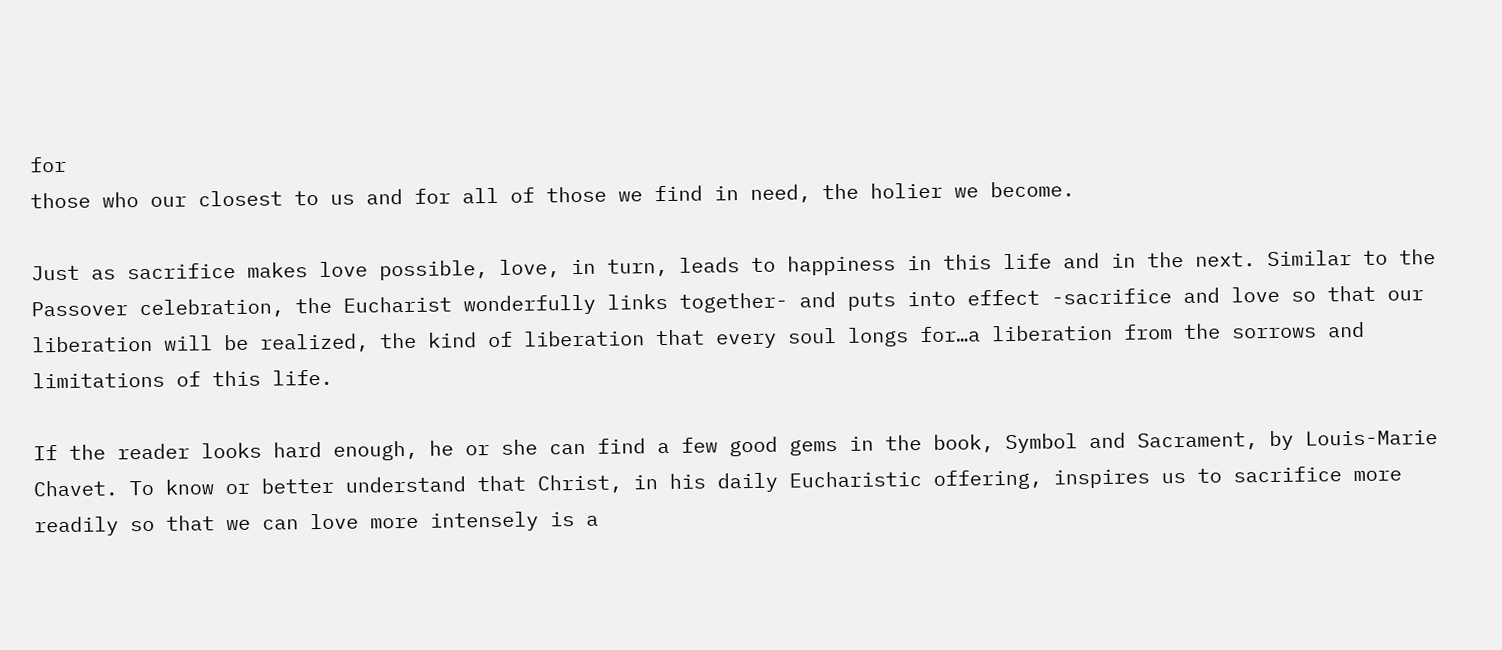for
those who our closest to us and for all of those we find in need, the holier we become.

Just as sacrifice makes love possible, love, in turn, leads to happiness in this life and in the next. Similar to the Passover celebration, the Eucharist wonderfully links together- and puts into effect -sacrifice and love so that our liberation will be realized, the kind of liberation that every soul longs for…a liberation from the sorrows and limitations of this life.

If the reader looks hard enough, he or she can find a few good gems in the book, Symbol and Sacrament, by Louis-Marie Chavet. To know or better understand that Christ, in his daily Eucharistic offering, inspires us to sacrifice more readily so that we can love more intensely is a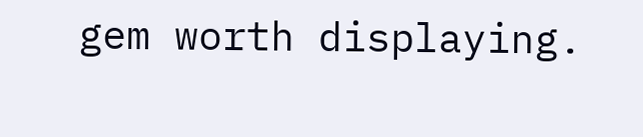gem worth displaying.